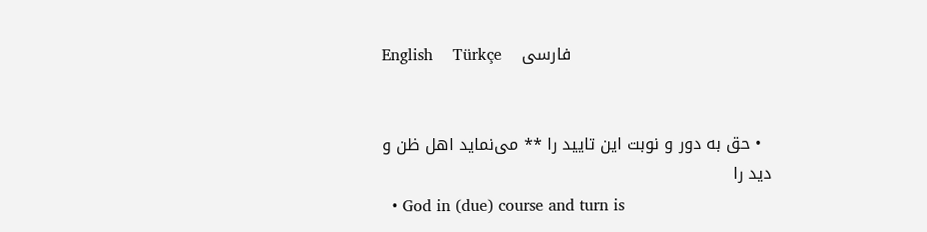English    Türkçe    فارسی


  • حق به دور و نوبت این تایید را ** می‌‌نماید اهل ظن و دید را
  • God in (due) course and turn is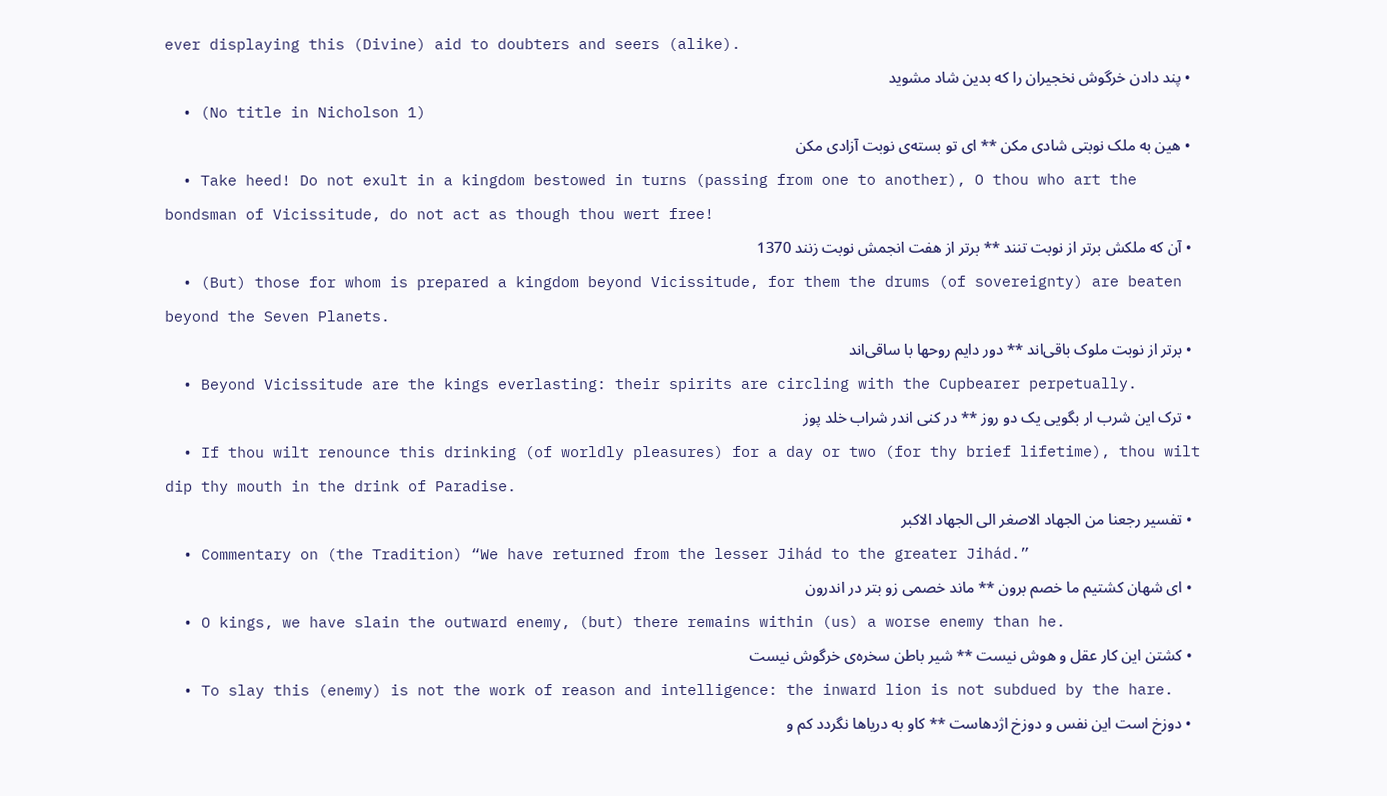ever displaying this (Divine) aid to doubters and seers (alike).
  • پند دادن خرگوش نخجیران را که بدین شاد مشوید
  • (No title in Nicholson 1)
  • هین به ملک نوبتی شادی مکن ** ای تو بسته‌‌ی نوبت آزادی مکن‌‌
  • Take heed! Do not exult in a kingdom bestowed in turns (passing from one to another), O thou who art the bondsman of Vicissitude, do not act as though thou wert free!
  • آن که ملکش برتر از نوبت تنند ** برتر از هفت انجمش نوبت زنند 1370
  • (But) those for whom is prepared a kingdom beyond Vicissitude, for them the drums (of sovereignty) are beaten beyond the Seven Planets.
  • برتر از نوبت ملوک باقی‌‌اند ** دور دایم روحها با ساقی‌‌اند
  • Beyond Vicissitude are the kings everlasting: their spirits are circling with the Cupbearer perpetually.
  • ترک این شرب ار بگویی یک دو روز ** در کنی اندر شراب خلد پوز
  • If thou wilt renounce this drinking (of worldly pleasures) for a day or two (for thy brief lifetime), thou wilt dip thy mouth in the drink of Paradise.
  • تفسیر رجعنا من الجهاد الاصغر الی الجهاد الاکبر
  • Commentary on (the Tradition) “We have returned from the lesser Jihád to the greater Jihád.”
  • ای شهان کشتیم ما خصم برون ** ماند خصمی زو بتر در اندرون‌‌
  • O kings, we have slain the outward enemy, (but) there remains within (us) a worse enemy than he.
  • کشتن این کار عقل و هوش نیست ** شیر باطن سخره‌‌ی خرگوش نیست‌‌
  • To slay this (enemy) is not the work of reason and intelligence: the inward lion is not subdued by the hare.
  • دوزخ است این نفس و دوزخ اژدهاست ** کاو به دریاها نگردد کم و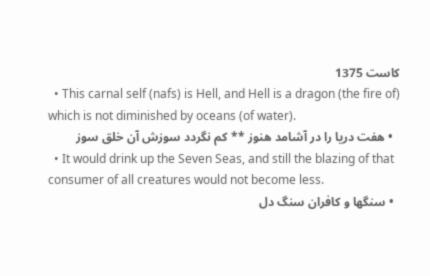کاست‌‌ 1375
  • This carnal self (nafs) is Hell, and Hell is a dragon (the fire of) which is not diminished by oceans (of water).
  • هفت دریا را در آشامد هنوز ** کم نگردد سوزش آن خلق سوز
  • It would drink up the Seven Seas, and still the blazing of that consumer of all creatures would not become less.
  • سنگها و کافران سنگ دل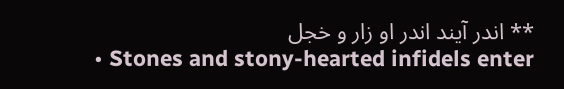** اندر آیند اندر او زار و خجل‌‌
  • Stones and stony-hearted infidels enter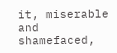it, miserable and shamefaced,